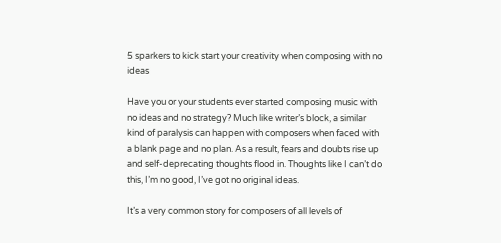5 sparkers to kick start your creativity when composing with no ideas

Have you or your students ever started composing music with no ideas and no strategy? Much like writer’s block, a similar kind of paralysis can happen with composers when faced with a blank page and no plan. As a result, fears and doubts rise up and self-deprecating thoughts flood in. Thoughts like I can’t do this, I’m no good, I’ve got no original ideas.

It’s a very common story for composers of all levels of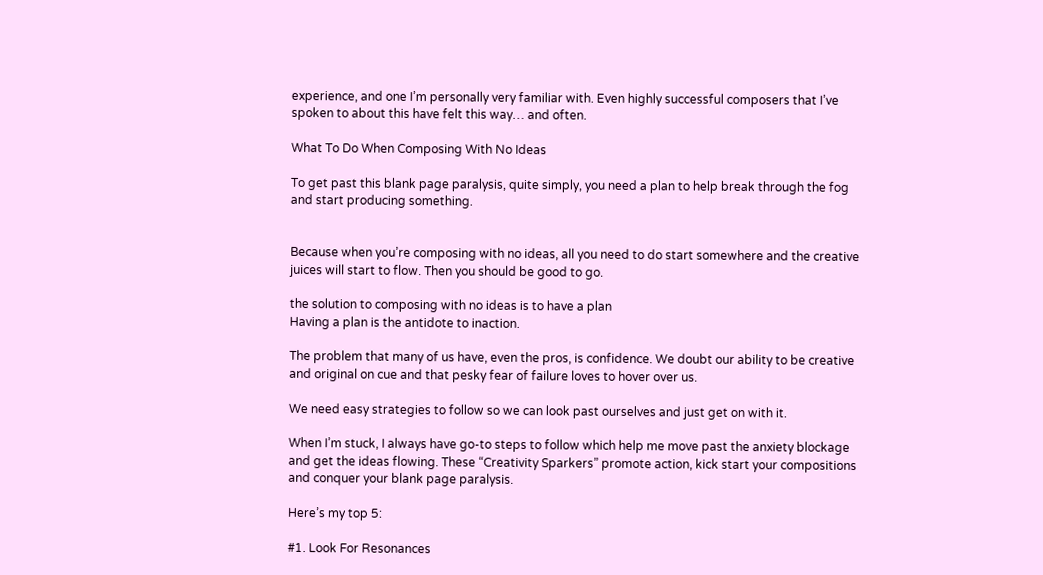experience, and one I’m personally very familiar with. Even highly successful composers that I’ve spoken to about this have felt this way… and often.

What To Do When Composing With No Ideas

To get past this blank page paralysis, quite simply, you need a plan to help break through the fog and start producing something.


Because when you’re composing with no ideas, all you need to do start somewhere and the creative juices will start to flow. Then you should be good to go.

the solution to composing with no ideas is to have a plan
Having a plan is the antidote to inaction.

The problem that many of us have, even the pros, is confidence. We doubt our ability to be creative and original on cue and that pesky fear of failure loves to hover over us.

We need easy strategies to follow so we can look past ourselves and just get on with it.

When I’m stuck, I always have go-to steps to follow which help me move past the anxiety blockage and get the ideas flowing. These “Creativity Sparkers” promote action, kick start your compositions and conquer your blank page paralysis.

Here’s my top 5:

#1. Look For Resonances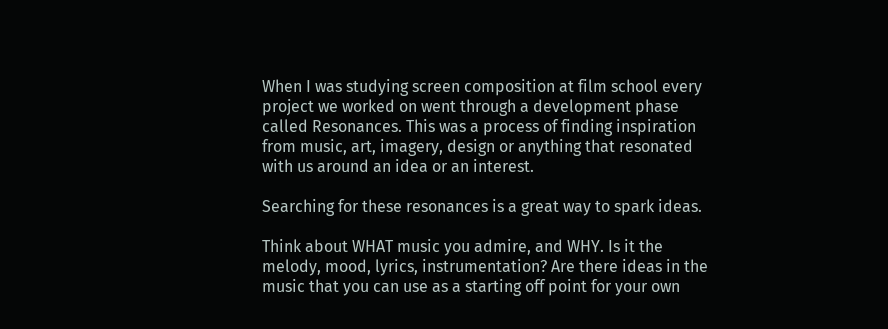When I was studying screen composition at film school every project we worked on went through a development phase called Resonances. This was a process of finding inspiration from music, art, imagery, design or anything that resonated with us around an idea or an interest.

Searching for these resonances is a great way to spark ideas.

Think about WHAT music you admire, and WHY. Is it the melody, mood, lyrics, instrumentation? Are there ideas in the music that you can use as a starting off point for your own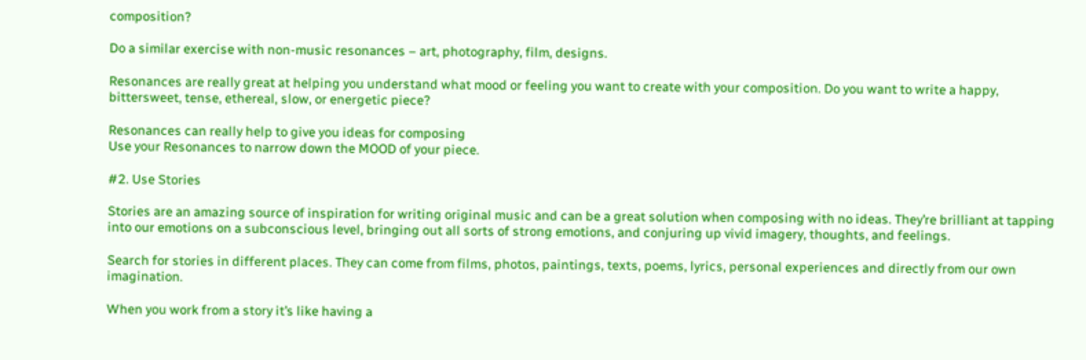composition?

Do a similar exercise with non-music resonances – art, photography, film, designs.

Resonances are really great at helping you understand what mood or feeling you want to create with your composition. Do you want to write a happy, bittersweet, tense, ethereal, slow, or energetic piece?

Resonances can really help to give you ideas for composing
Use your Resonances to narrow down the MOOD of your piece.

#2. Use Stories

Stories are an amazing source of inspiration for writing original music and can be a great solution when composing with no ideas. They’re brilliant at tapping into our emotions on a subconscious level, bringing out all sorts of strong emotions, and conjuring up vivid imagery, thoughts, and feelings.

Search for stories in different places. They can come from films, photos, paintings, texts, poems, lyrics, personal experiences and directly from our own imagination.

When you work from a story it’s like having a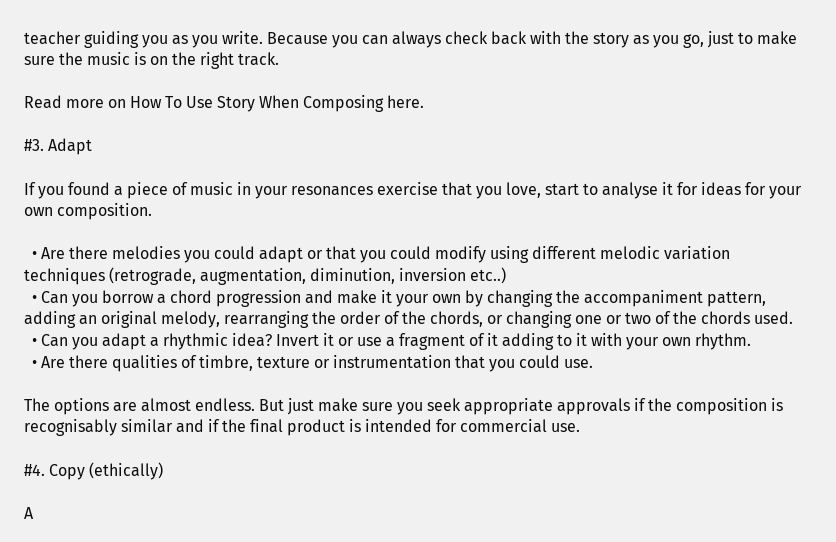teacher guiding you as you write. Because you can always check back with the story as you go, just to make sure the music is on the right track.

Read more on How To Use Story When Composing here.

#3. Adapt

If you found a piece of music in your resonances exercise that you love, start to analyse it for ideas for your own composition.

  • Are there melodies you could adapt or that you could modify using different melodic variation techniques (retrograde, augmentation, diminution, inversion etc..)
  • Can you borrow a chord progression and make it your own by changing the accompaniment pattern, adding an original melody, rearranging the order of the chords, or changing one or two of the chords used.
  • Can you adapt a rhythmic idea? Invert it or use a fragment of it adding to it with your own rhythm.
  • Are there qualities of timbre, texture or instrumentation that you could use.

The options are almost endless. But just make sure you seek appropriate approvals if the composition is recognisably similar and if the final product is intended for commercial use.

#4. Copy (ethically)

A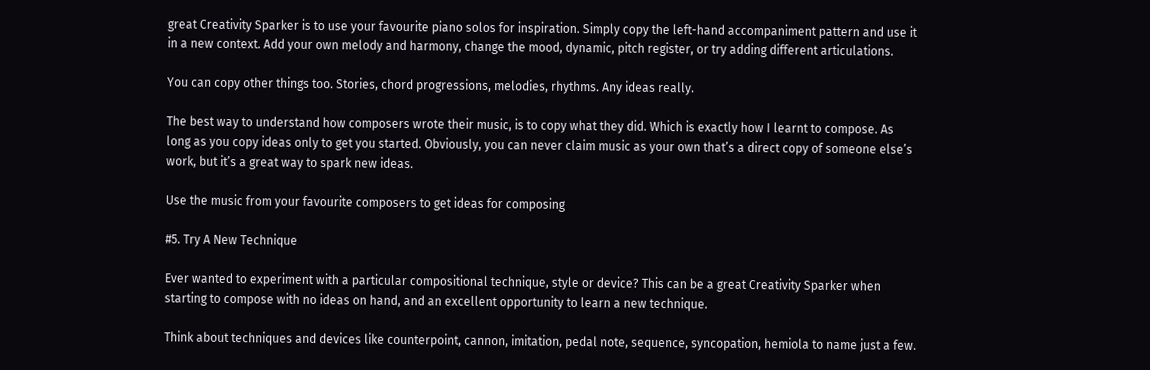great Creativity Sparker is to use your favourite piano solos for inspiration. Simply copy the left-hand accompaniment pattern and use it in a new context. Add your own melody and harmony, change the mood, dynamic, pitch register, or try adding different articulations.

You can copy other things too. Stories, chord progressions, melodies, rhythms. Any ideas really.

The best way to understand how composers wrote their music, is to copy what they did. Which is exactly how I learnt to compose. As long as you copy ideas only to get you started. Obviously, you can never claim music as your own that’s a direct copy of someone else’s work, but it’s a great way to spark new ideas.

Use the music from your favourite composers to get ideas for composing

#5. Try A New Technique

Ever wanted to experiment with a particular compositional technique, style or device? This can be a great Creativity Sparker when starting to compose with no ideas on hand, and an excellent opportunity to learn a new technique.

Think about techniques and devices like counterpoint, cannon, imitation, pedal note, sequence, syncopation, hemiola to name just a few.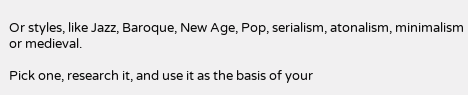Or styles, like Jazz, Baroque, New Age, Pop, serialism, atonalism, minimalism or medieval.

Pick one, research it, and use it as the basis of your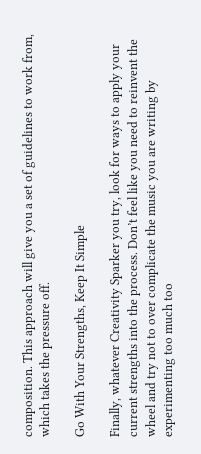composition. This approach will give you a set of guidelines to work from, which takes the pressure off.

Go With Your Strengths, Keep It Simple

Finally, whatever Creativity Sparker you try, look for ways to apply your current strengths into the process. Don’t feel like you need to reinvent the wheel and try not to over complicate the music you are writing by experimenting too much too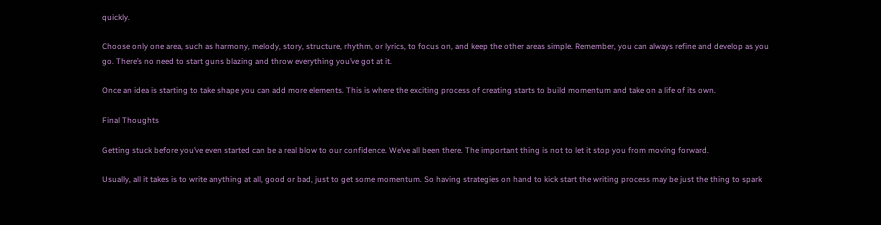quickly.

Choose only one area, such as harmony, melody, story, structure, rhythm, or lyrics, to focus on, and keep the other areas simple. Remember, you can always refine and develop as you go. There’s no need to start guns blazing and throw everything you’ve got at it.

Once an idea is starting to take shape you can add more elements. This is where the exciting process of creating starts to build momentum and take on a life of its own.

Final Thoughts

Getting stuck before you’ve even started can be a real blow to our confidence. We’ve all been there. The important thing is not to let it stop you from moving forward.

Usually, all it takes is to write anything at all, good or bad, just to get some momentum. So having strategies on hand to kick start the writing process may be just the thing to spark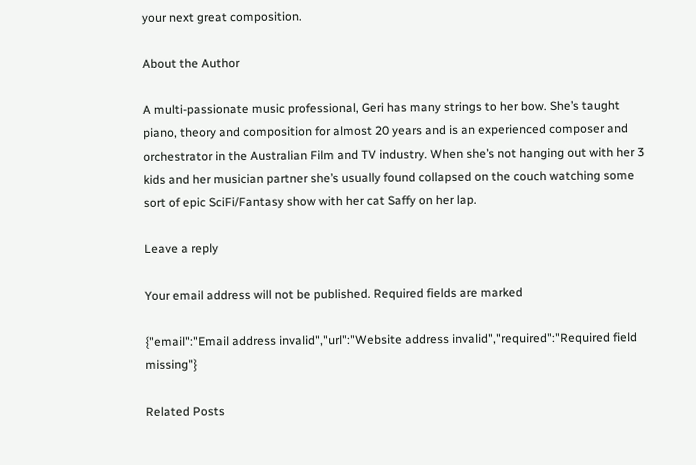your next great composition.

About the Author

A multi-passionate music professional, Geri has many strings to her bow. She’s taught piano, theory and composition for almost 20 years and is an experienced composer and orchestrator in the Australian Film and TV industry. When she’s not hanging out with her 3 kids and her musician partner she’s usually found collapsed on the couch watching some sort of epic SciFi/Fantasy show with her cat Saffy on her lap.

Leave a reply

Your email address will not be published. Required fields are marked

{"email":"Email address invalid","url":"Website address invalid","required":"Required field missing"}

Related Posts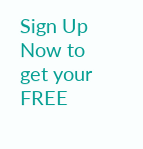Sign Up Now to get your FREE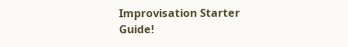Improvisation Starter Guide!